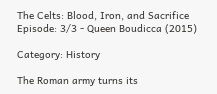The Celts: Blood, Iron, and Sacrifice
Episode: 3/3 - Queen Boudicca (2015)

Category: History

The Roman army turns its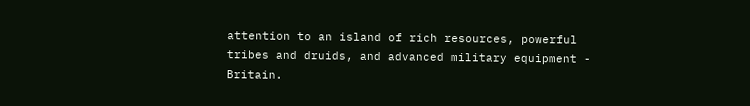attention to an island of rich resources, powerful tribes and druids, and advanced military equipment - Britain.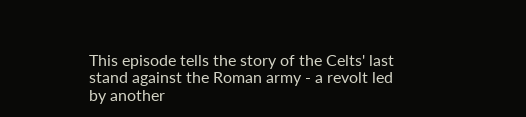This episode tells the story of the Celts' last stand against the Roman army - a revolt led by another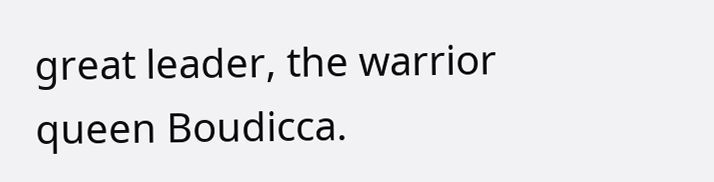great leader, the warrior queen Boudicca.